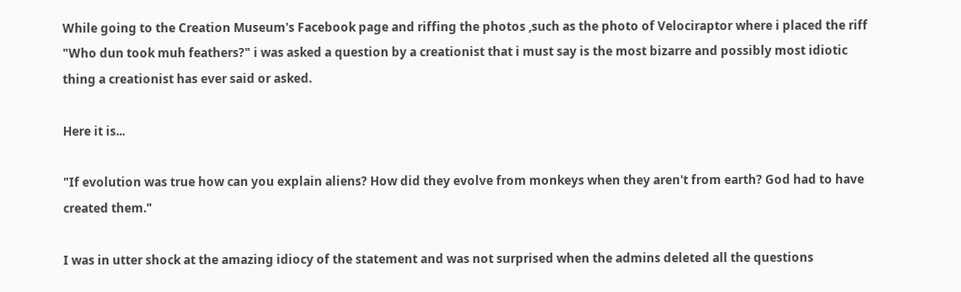While going to the Creation Museum's Facebook page and riffing the photos ,such as the photo of Velociraptor where i placed the riff "Who dun took muh feathers?" i was asked a question by a creationist that i must say is the most bizarre and possibly most idiotic thing a creationist has ever said or asked.

Here it is...

"If evolution was true how can you explain aliens? How did they evolve from monkeys when they aren't from earth? God had to have created them."

I was in utter shock at the amazing idiocy of the statement and was not surprised when the admins deleted all the questions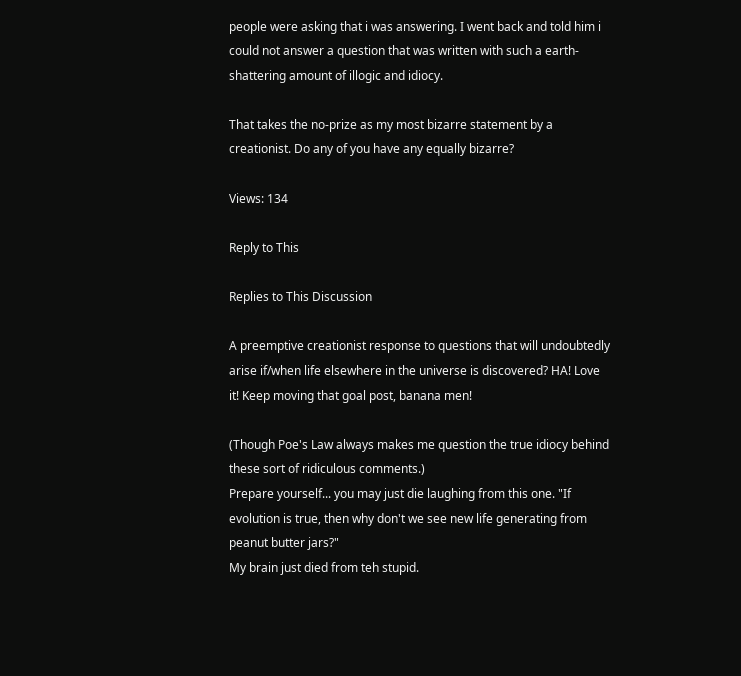people were asking that i was answering. I went back and told him i could not answer a question that was written with such a earth-shattering amount of illogic and idiocy.

That takes the no-prize as my most bizarre statement by a creationist. Do any of you have any equally bizarre?

Views: 134

Reply to This

Replies to This Discussion

A preemptive creationist response to questions that will undoubtedly arise if/when life elsewhere in the universe is discovered? HA! Love it! Keep moving that goal post, banana men!

(Though Poe's Law always makes me question the true idiocy behind these sort of ridiculous comments.)
Prepare yourself... you may just die laughing from this one. "If evolution is true, then why don't we see new life generating from peanut butter jars?"
My brain just died from teh stupid.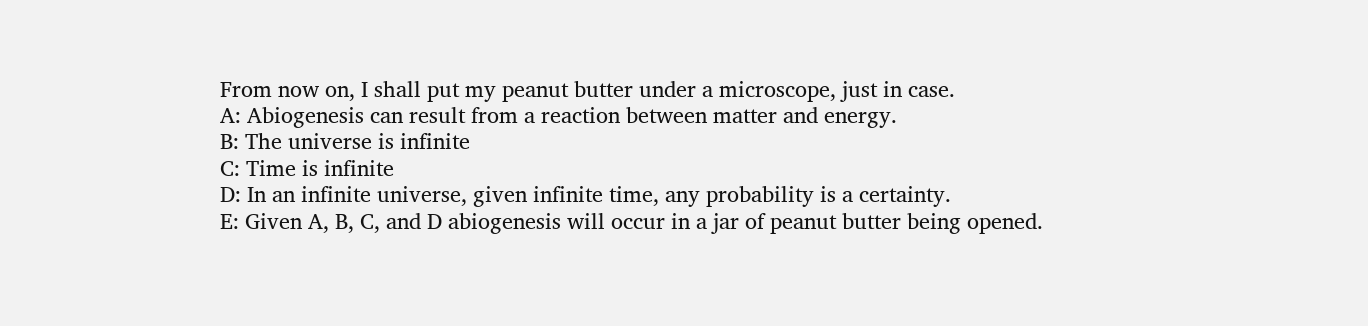From now on, I shall put my peanut butter under a microscope, just in case.
A: Abiogenesis can result from a reaction between matter and energy.
B: The universe is infinite
C: Time is infinite
D: In an infinite universe, given infinite time, any probability is a certainty.
E: Given A, B, C, and D abiogenesis will occur in a jar of peanut butter being opened.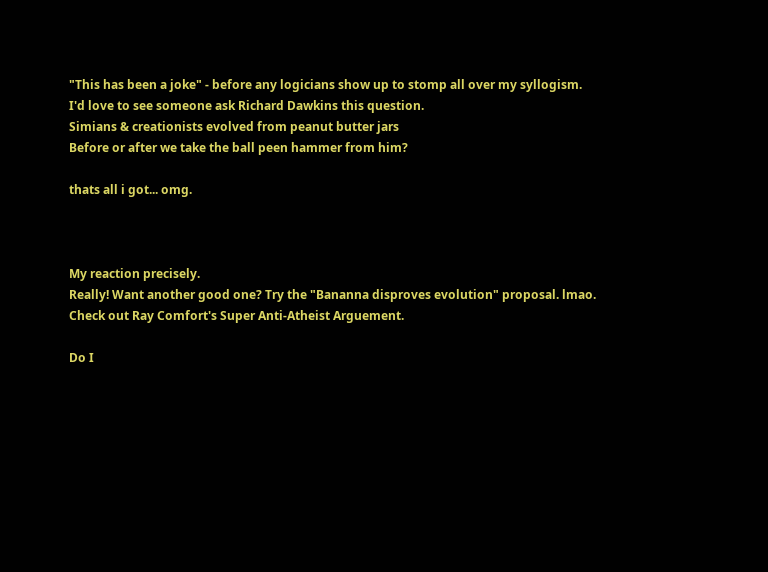"This has been a joke" - before any logicians show up to stomp all over my syllogism.
I'd love to see someone ask Richard Dawkins this question.
Simians & creationists evolved from peanut butter jars
Before or after we take the ball peen hammer from him?

thats all i got... omg.



My reaction precisely.
Really! Want another good one? Try the "Bananna disproves evolution" proposal. lmao.
Check out Ray Comfort's Super Anti-Atheist Arguement.

Do I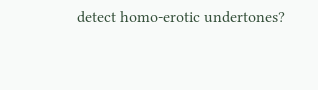detect homo-erotic undertones?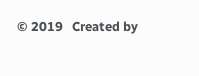© 2019   Created by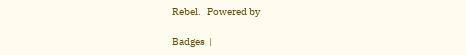Rebel.   Powered by

Badges  |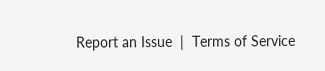Report an Issue  |  Terms of Service